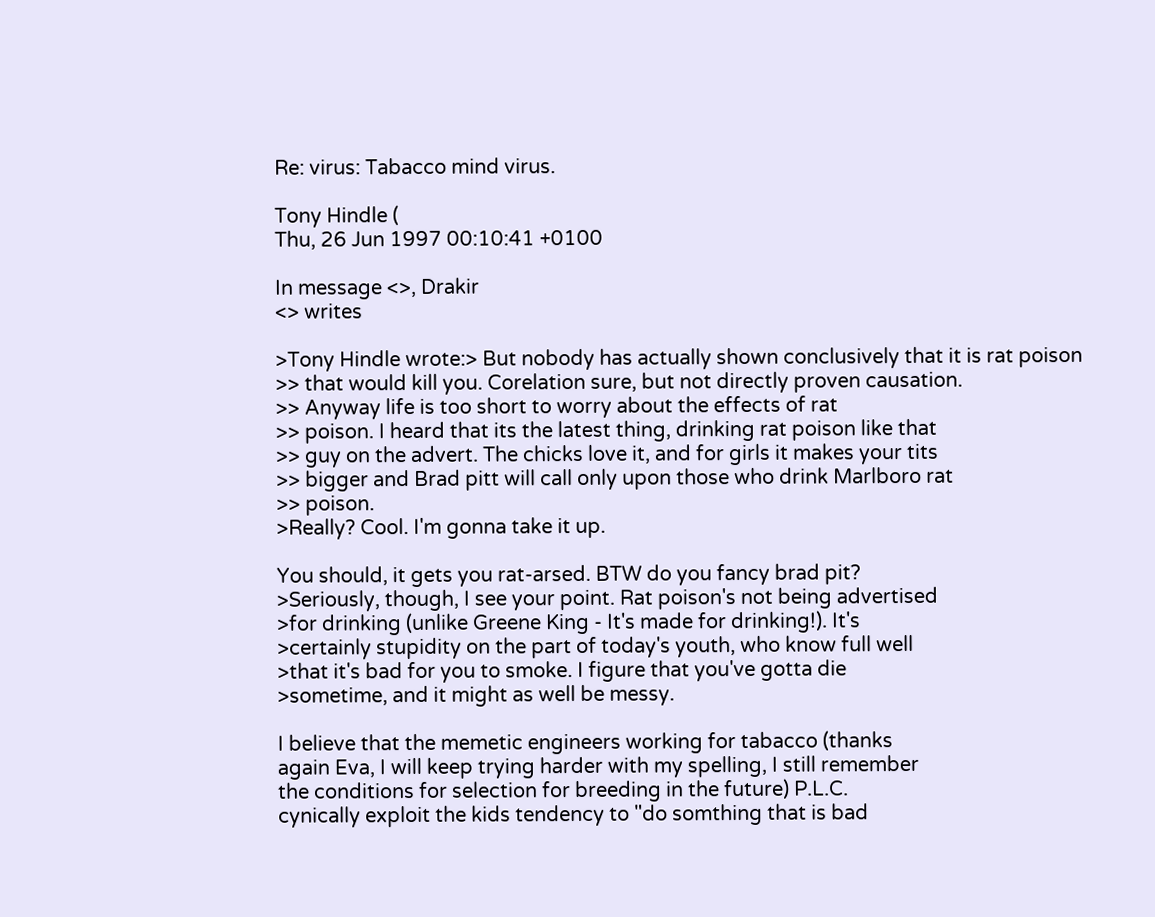Re: virus: Tabacco mind virus.

Tony Hindle (
Thu, 26 Jun 1997 00:10:41 +0100

In message <>, Drakir
<> writes

>Tony Hindle wrote:> But nobody has actually shown conclusively that it is rat poison
>> that would kill you. Corelation sure, but not directly proven causation.
>> Anyway life is too short to worry about the effects of rat
>> poison. I heard that its the latest thing, drinking rat poison like that
>> guy on the advert. The chicks love it, and for girls it makes your tits
>> bigger and Brad pitt will call only upon those who drink Marlboro rat
>> poison.
>Really? Cool. I'm gonna take it up.

You should, it gets you rat-arsed. BTW do you fancy brad pit?
>Seriously, though, I see your point. Rat poison's not being advertised
>for drinking (unlike Greene King - It's made for drinking!). It's
>certainly stupidity on the part of today's youth, who know full well
>that it's bad for you to smoke. I figure that you've gotta die
>sometime, and it might as well be messy.

I believe that the memetic engineers working for tabacco (thanks
again Eva, I will keep trying harder with my spelling, I still remember
the conditions for selection for breeding in the future) P.L.C.
cynically exploit the kids tendency to "do somthing that is bad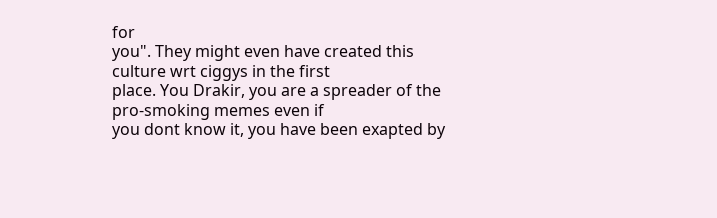for
you". They might even have created this culture wrt ciggys in the first
place. You Drakir, you are a spreader of the pro-smoking memes even if
you dont know it, you have been exapted by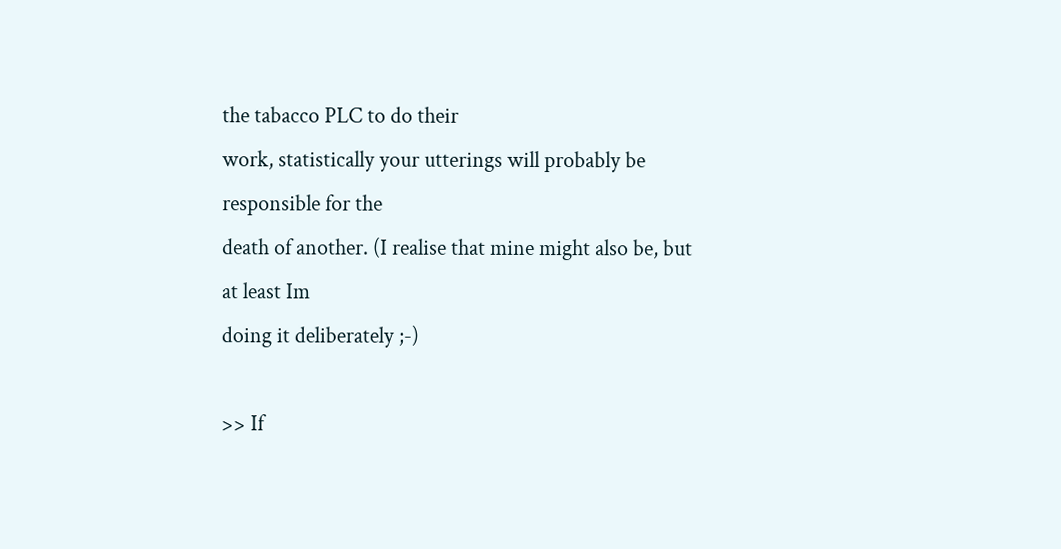the tabacco PLC to do their
work, statistically your utterings will probably be responsible for the
death of another. (I realise that mine might also be, but at least Im
doing it deliberately ;-)

>> If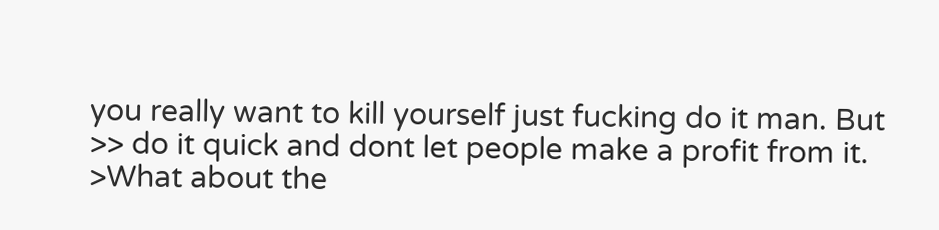you really want to kill yourself just fucking do it man. But
>> do it quick and dont let people make a profit from it.
>What about the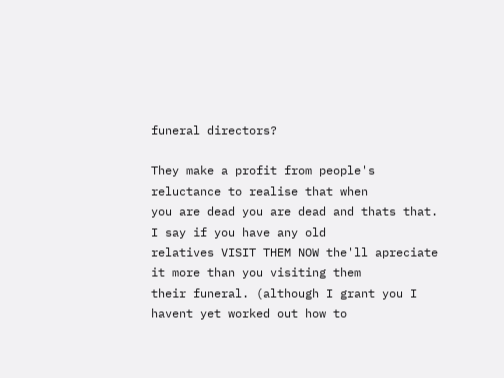funeral directors?

They make a profit from people's reluctance to realise that when
you are dead you are dead and thats that. I say if you have any old
relatives VISIT THEM NOW the'll apreciate it more than you visiting them
their funeral. (although I grant you I havent yet worked out how to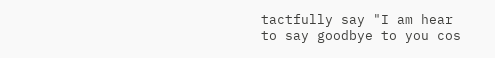tactfully say "I am hear to say goodbye to you cos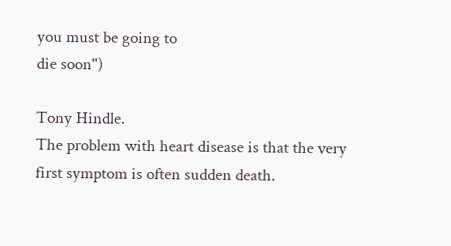you must be going to
die soon")

Tony Hindle.
The problem with heart disease is that the very
first symptom is often sudden death.